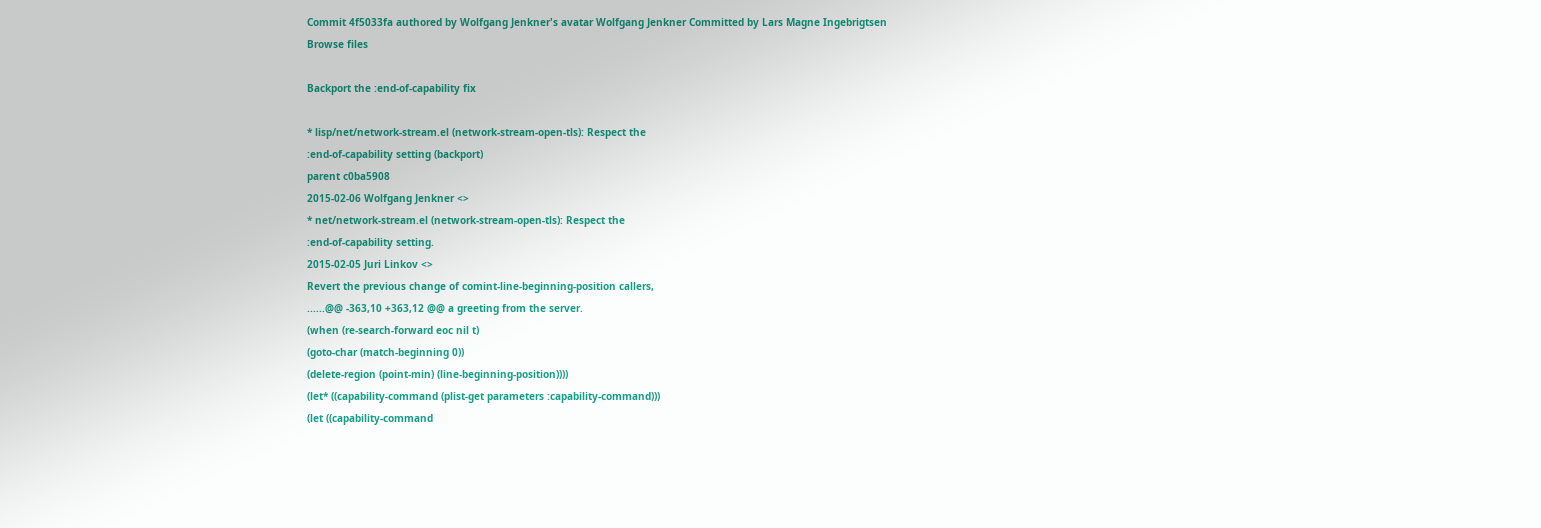Commit 4f5033fa authored by Wolfgang Jenkner's avatar Wolfgang Jenkner Committed by Lars Magne Ingebrigtsen
Browse files

Backport the :end-of-capability fix

* lisp/net/network-stream.el (network-stream-open-tls): Respect the
:end-of-capability setting (backport)
parent c0ba5908
2015-02-06 Wolfgang Jenkner <>
* net/network-stream.el (network-stream-open-tls): Respect the
:end-of-capability setting.
2015-02-05 Juri Linkov <>
Revert the previous change of comint-line-beginning-position callers,
......@@ -363,10 +363,12 @@ a greeting from the server.
(when (re-search-forward eoc nil t)
(goto-char (match-beginning 0))
(delete-region (point-min) (line-beginning-position))))
(let* ((capability-command (plist-get parameters :capability-command)))
(let ((capability-command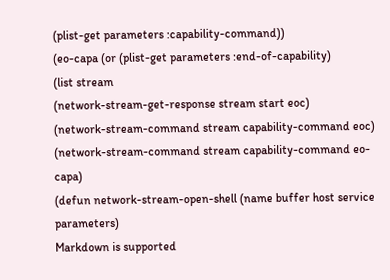(plist-get parameters :capability-command))
(eo-capa (or (plist-get parameters :end-of-capability)
(list stream
(network-stream-get-response stream start eoc)
(network-stream-command stream capability-command eoc)
(network-stream-command stream capability-command eo-capa)
(defun network-stream-open-shell (name buffer host service parameters)
Markdown is supported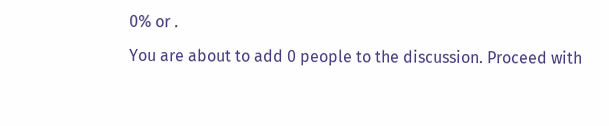0% or .
You are about to add 0 people to the discussion. Proceed with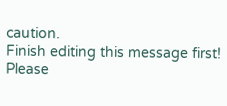caution.
Finish editing this message first!
Please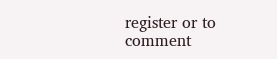register or to comment